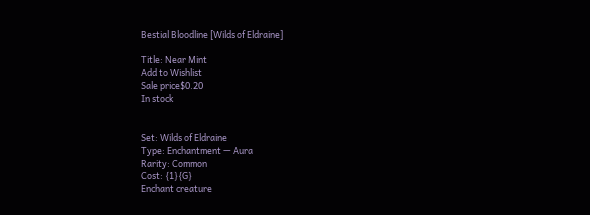Bestial Bloodline [Wilds of Eldraine]

Title: Near Mint
Add to Wishlist
Sale price$0.20
In stock


Set: Wilds of Eldraine
Type: Enchantment — Aura
Rarity: Common
Cost: {1}{G}
Enchant creature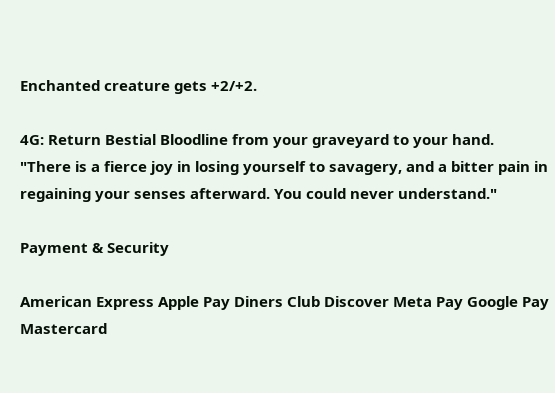Enchanted creature gets +2/+2.

4G: Return Bestial Bloodline from your graveyard to your hand.
"There is a fierce joy in losing yourself to savagery, and a bitter pain in regaining your senses afterward. You could never understand."

Payment & Security

American Express Apple Pay Diners Club Discover Meta Pay Google Pay Mastercard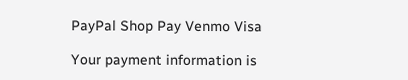PayPal Shop Pay Venmo Visa

Your payment information is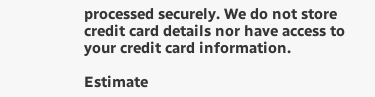processed securely. We do not store credit card details nor have access to your credit card information.

Estimate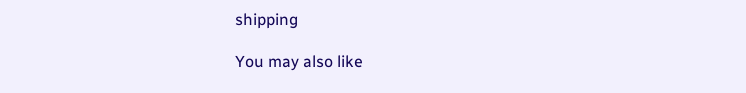shipping

You may also like